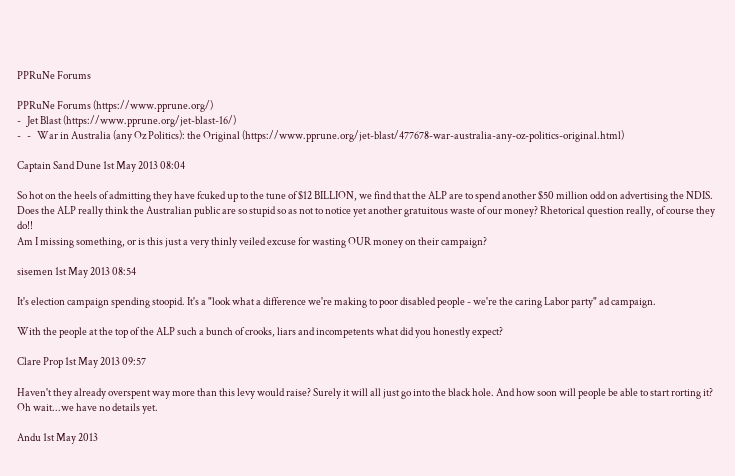PPRuNe Forums

PPRuNe Forums (https://www.pprune.org/)
-   Jet Blast (https://www.pprune.org/jet-blast-16/)
-   -   War in Australia (any Oz Politics): the Original (https://www.pprune.org/jet-blast/477678-war-australia-any-oz-politics-original.html)

Captain Sand Dune 1st May 2013 08:04

So hot on the heels of admitting they have fcuked up to the tune of $12 BILLION, we find that the ALP are to spend another $50 million odd on advertising the NDIS.
Does the ALP really think the Australian public are so stupid so as not to notice yet another gratuitous waste of our money? Rhetorical question really, of course they do!!
Am I missing something, or is this just a very thinly veiled excuse for wasting OUR money on their campaign?

sisemen 1st May 2013 08:54

It's election campaign spending stoopid. It's a "look what a difference we're making to poor disabled people - we're the caring Labor party" ad campaign.

With the people at the top of the ALP such a bunch of crooks, liars and incompetents what did you honestly expect?

Clare Prop 1st May 2013 09:57

Haven't they already overspent way more than this levy would raise? Surely it will all just go into the black hole. And how soon will people be able to start rorting it? Oh wait...we have no details yet.

Andu 1st May 2013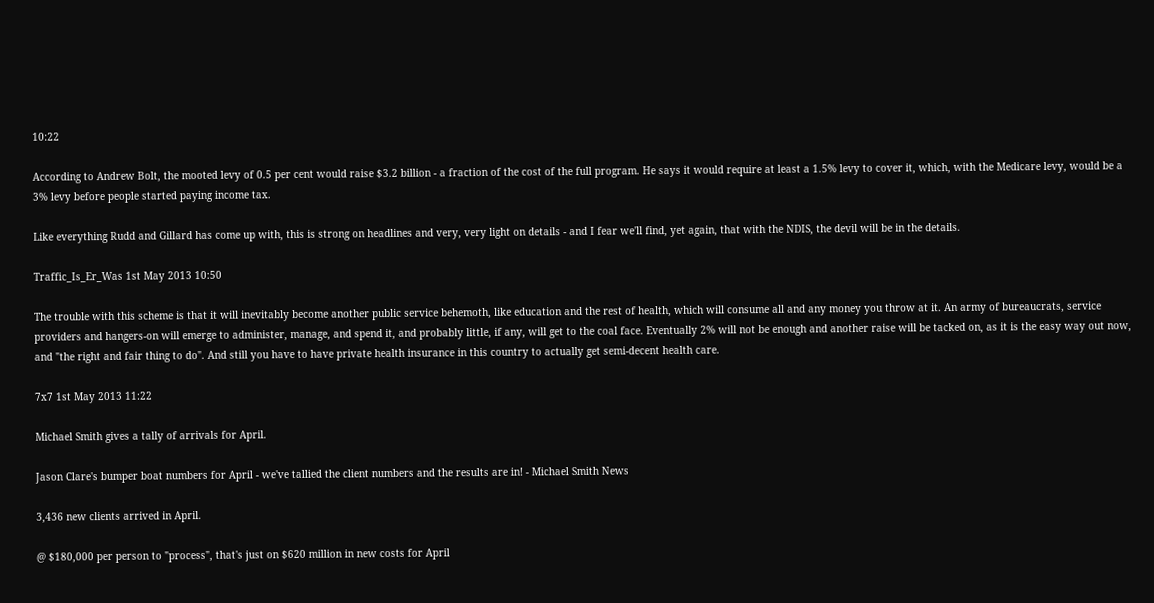10:22

According to Andrew Bolt, the mooted levy of 0.5 per cent would raise $3.2 billion - a fraction of the cost of the full program. He says it would require at least a 1.5% levy to cover it, which, with the Medicare levy, would be a 3% levy before people started paying income tax.

Like everything Rudd and Gillard has come up with, this is strong on headlines and very, very light on details - and I fear we'll find, yet again, that with the NDIS, the devil will be in the details.

Traffic_Is_Er_Was 1st May 2013 10:50

The trouble with this scheme is that it will inevitably become another public service behemoth, like education and the rest of health, which will consume all and any money you throw at it. An army of bureaucrats, service providers and hangers-on will emerge to administer, manage, and spend it, and probably little, if any, will get to the coal face. Eventually 2% will not be enough and another raise will be tacked on, as it is the easy way out now, and "the right and fair thing to do". And still you have to have private health insurance in this country to actually get semi-decent health care.

7x7 1st May 2013 11:22

Michael Smith gives a tally of arrivals for April.

Jason Clare's bumper boat numbers for April - we've tallied the client numbers and the results are in! - Michael Smith News

3,436 new clients arrived in April.

@ $180,000 per person to "process", that's just on $620 million in new costs for April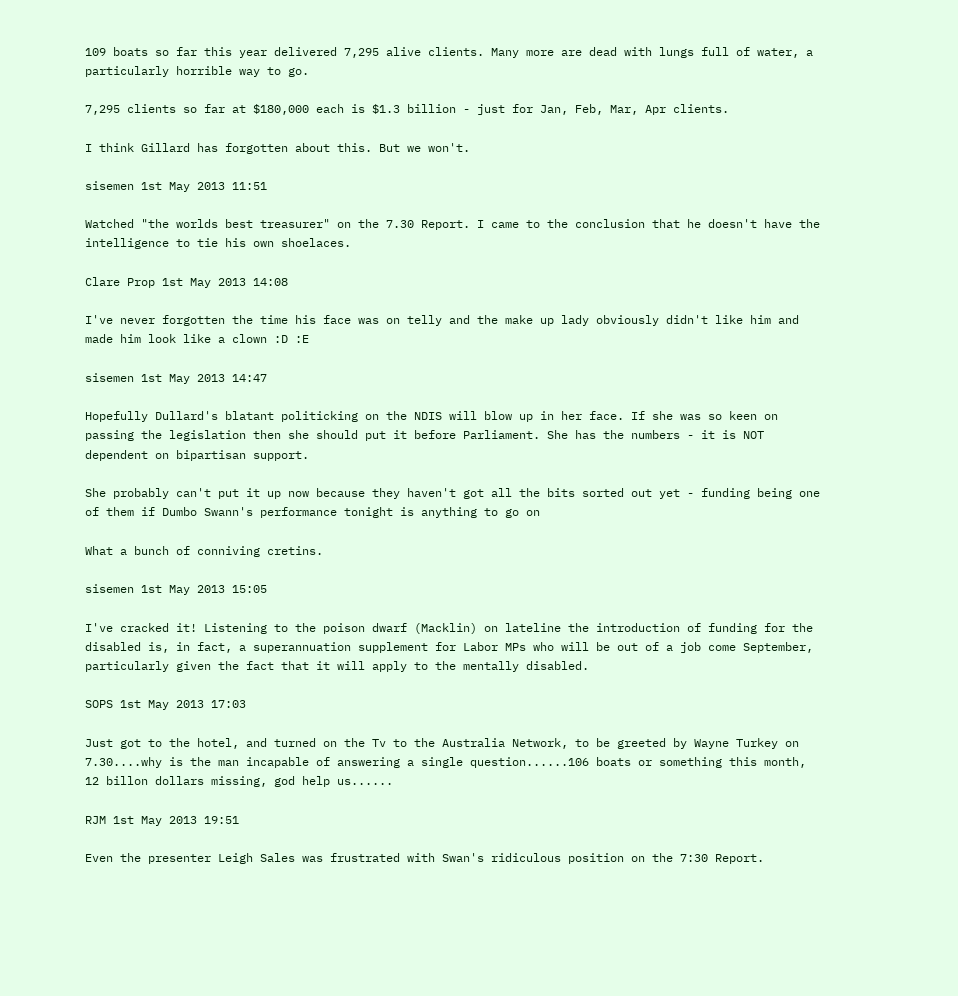109 boats so far this year delivered 7,295 alive clients. Many more are dead with lungs full of water, a particularly horrible way to go.

7,295 clients so far at $180,000 each is $1.3 billion - just for Jan, Feb, Mar, Apr clients.

I think Gillard has forgotten about this. But we won't.

sisemen 1st May 2013 11:51

Watched "the worlds best treasurer" on the 7.30 Report. I came to the conclusion that he doesn't have the intelligence to tie his own shoelaces.

Clare Prop 1st May 2013 14:08

I've never forgotten the time his face was on telly and the make up lady obviously didn't like him and made him look like a clown :D :E

sisemen 1st May 2013 14:47

Hopefully Dullard's blatant politicking on the NDIS will blow up in her face. If she was so keen on passing the legislation then she should put it before Parliament. She has the numbers - it is NOT dependent on bipartisan support.

She probably can't put it up now because they haven't got all the bits sorted out yet - funding being one of them if Dumbo Swann's performance tonight is anything to go on

What a bunch of conniving cretins.

sisemen 1st May 2013 15:05

I've cracked it! Listening to the poison dwarf (Macklin) on lateline the introduction of funding for the disabled is, in fact, a superannuation supplement for Labor MPs who will be out of a job come September, particularly given the fact that it will apply to the mentally disabled.

SOPS 1st May 2013 17:03

Just got to the hotel, and turned on the Tv to the Australia Network, to be greeted by Wayne Turkey on 7.30....why is the man incapable of answering a single question......106 boats or something this month, 12 billon dollars missing, god help us......

RJM 1st May 2013 19:51

Even the presenter Leigh Sales was frustrated with Swan's ridiculous position on the 7:30 Report.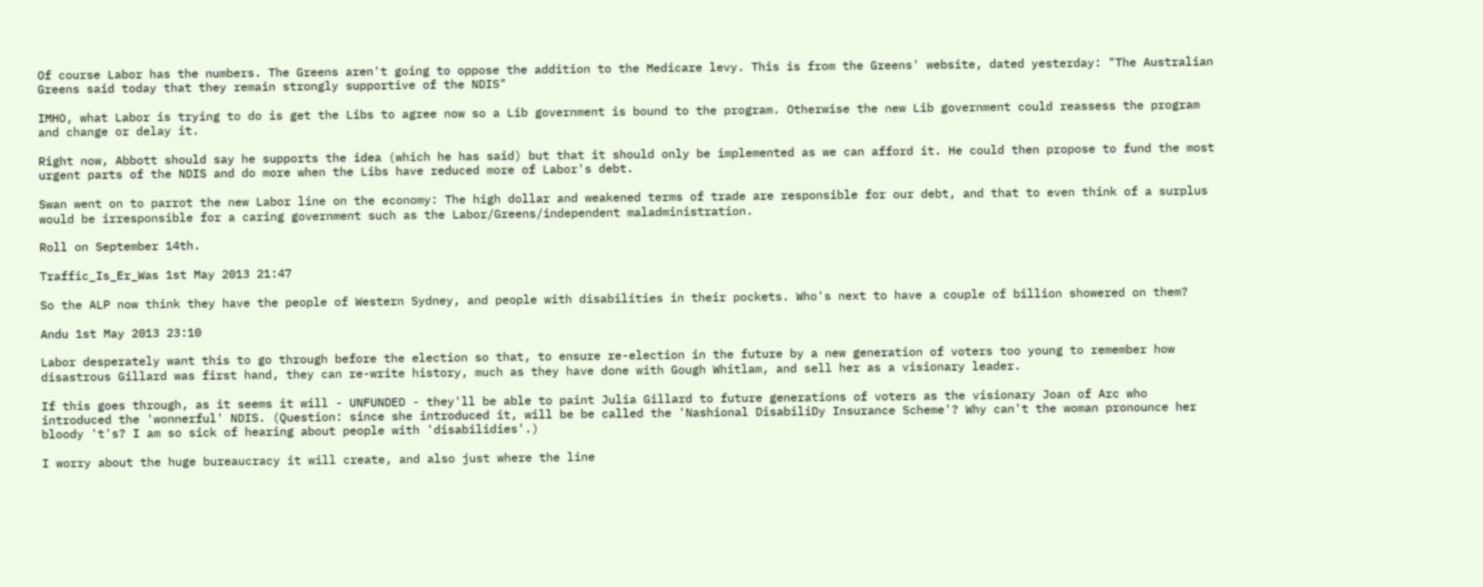Of course Labor has the numbers. The Greens aren't going to oppose the addition to the Medicare levy. This is from the Greens' website, dated yesterday: "The Australian Greens said today that they remain strongly supportive of the NDIS"

IMHO, what Labor is trying to do is get the Libs to agree now so a Lib government is bound to the program. Otherwise the new Lib government could reassess the program and change or delay it.

Right now, Abbott should say he supports the idea (which he has said) but that it should only be implemented as we can afford it. He could then propose to fund the most urgent parts of the NDIS and do more when the Libs have reduced more of Labor's debt.

Swan went on to parrot the new Labor line on the economy: The high dollar and weakened terms of trade are responsible for our debt, and that to even think of a surplus would be irresponsible for a caring government such as the Labor/Greens/independent maladministration.

Roll on September 14th.

Traffic_Is_Er_Was 1st May 2013 21:47

So the ALP now think they have the people of Western Sydney, and people with disabilities in their pockets. Who's next to have a couple of billion showered on them?

Andu 1st May 2013 23:10

Labor desperately want this to go through before the election so that, to ensure re-election in the future by a new generation of voters too young to remember how disastrous Gillard was first hand, they can re-write history, much as they have done with Gough Whitlam, and sell her as a visionary leader.

If this goes through, as it seems it will - UNFUNDED - they'll be able to paint Julia Gillard to future generations of voters as the visionary Joan of Arc who introduced the 'wonnerful' NDIS. (Question: since she introduced it, will be be called the 'Nashional DisabiliDy Insurance Scheme'? Why can't the woman pronounce her bloody 't's? I am so sick of hearing about people with 'disabilidies'.)

I worry about the huge bureaucracy it will create, and also just where the line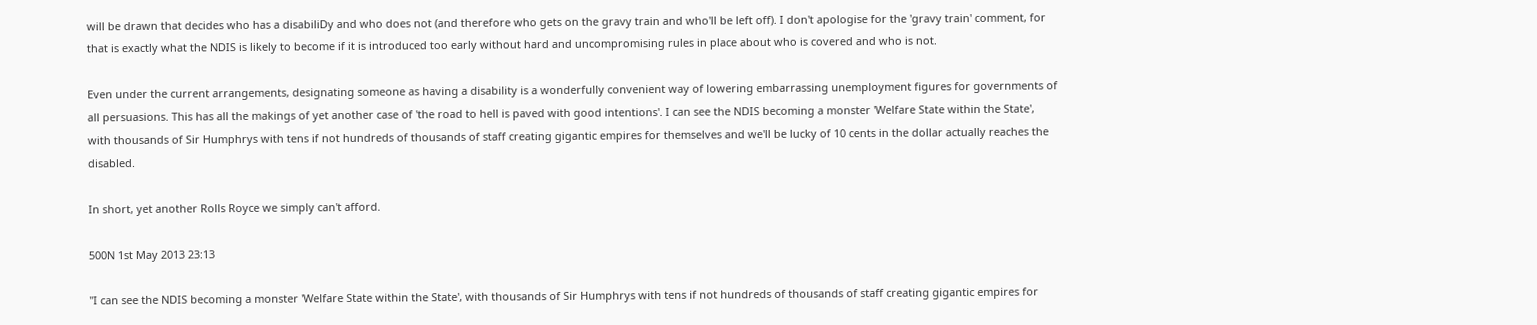will be drawn that decides who has a disabiliDy and who does not (and therefore who gets on the gravy train and who'll be left off). I don't apologise for the 'gravy train' comment, for that is exactly what the NDIS is likely to become if it is introduced too early without hard and uncompromising rules in place about who is covered and who is not.

Even under the current arrangements, designating someone as having a disability is a wonderfully convenient way of lowering embarrassing unemployment figures for governments of all persuasions. This has all the makings of yet another case of 'the road to hell is paved with good intentions'. I can see the NDIS becoming a monster 'Welfare State within the State', with thousands of Sir Humphrys with tens if not hundreds of thousands of staff creating gigantic empires for themselves and we'll be lucky of 10 cents in the dollar actually reaches the disabled.

In short, yet another Rolls Royce we simply can't afford.

500N 1st May 2013 23:13

"I can see the NDIS becoming a monster 'Welfare State within the State', with thousands of Sir Humphrys with tens if not hundreds of thousands of staff creating gigantic empires for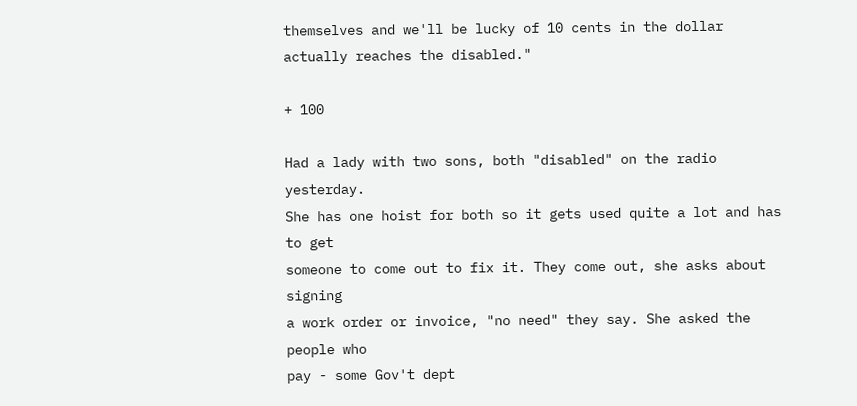themselves and we'll be lucky of 10 cents in the dollar actually reaches the disabled."

+ 100

Had a lady with two sons, both "disabled" on the radio yesterday.
She has one hoist for both so it gets used quite a lot and has to get
someone to come out to fix it. They come out, she asks about signing
a work order or invoice, "no need" they say. She asked the people who
pay - some Gov't dept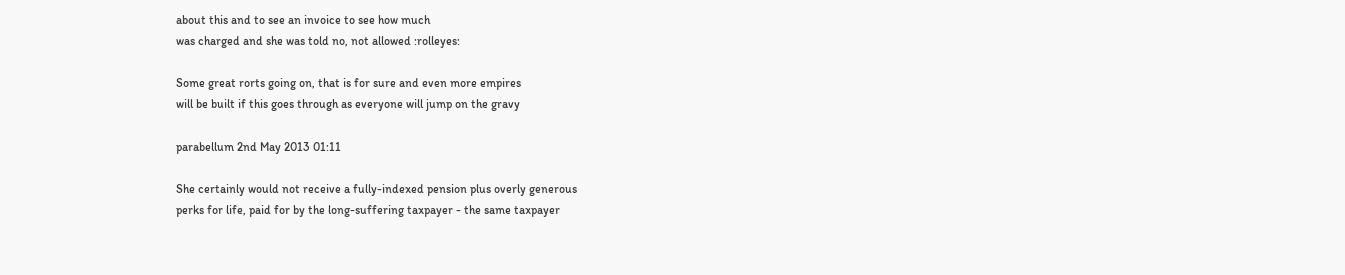about this and to see an invoice to see how much
was charged and she was told no, not allowed :rolleyes:

Some great rorts going on, that is for sure and even more empires
will be built if this goes through as everyone will jump on the gravy

parabellum 2nd May 2013 01:11

She certainly would not receive a fully-indexed pension plus overly generous
perks for life, paid for by the long-suffering taxpayer - the same taxpayer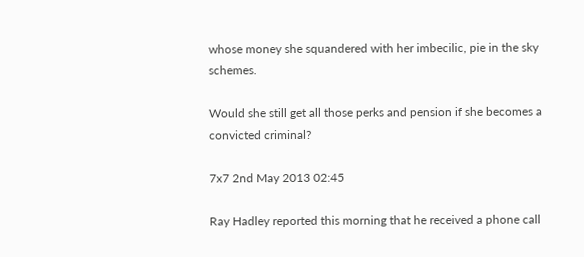whose money she squandered with her imbecilic, pie in the sky schemes.

Would she still get all those perks and pension if she becomes a convicted criminal?

7x7 2nd May 2013 02:45

Ray Hadley reported this morning that he received a phone call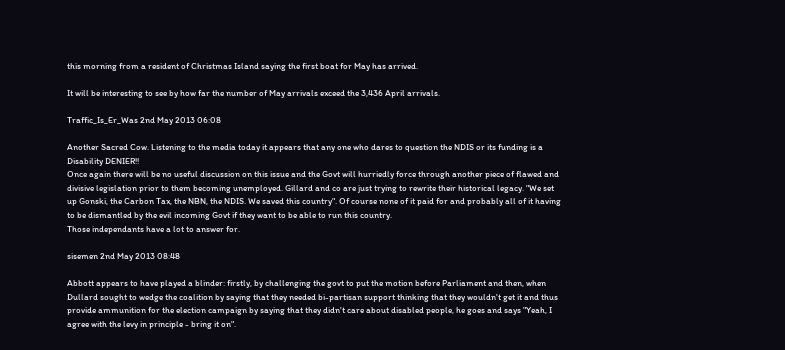this morning from a resident of Christmas Island saying the first boat for May has arrived.

It will be interesting to see by how far the number of May arrivals exceed the 3,436 April arrivals.

Traffic_Is_Er_Was 2nd May 2013 06:08

Another Sacred Cow. Listening to the media today it appears that any one who dares to question the NDIS or its funding is a Disability DENIER!!
Once again there will be no useful discussion on this issue and the Govt will hurriedly force through another piece of flawed and divisive legislation prior to them becoming unemployed. Gillard and co are just trying to rewrite their historical legacy. "We set up Gonski, the Carbon Tax, the NBN, the NDIS. We saved this country". Of course none of it paid for and probably all of it having to be dismantled by the evil incoming Govt if they want to be able to run this country.
Those independants have a lot to answer for.

sisemen 2nd May 2013 08:48

Abbott appears to have played a blinder: firstly, by challenging the govt to put the motion before Parliament and then, when Dullard sought to wedge the coalition by saying that they needed bi-partisan support thinking that they wouldn't get it and thus provide ammunition for the election campaign by saying that they didn't care about disabled people, he goes and says "Yeah, I agree with the levy in principle - bring it on".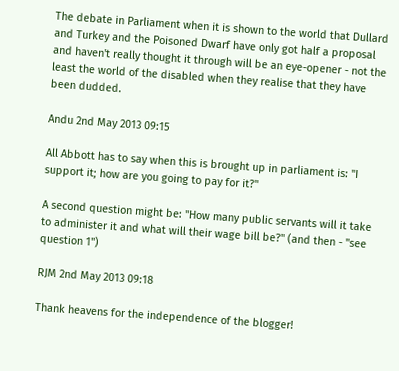The debate in Parliament when it is shown to the world that Dullard and Turkey and the Poisoned Dwarf have only got half a proposal and haven't really thought it through will be an eye-opener - not the least the world of the disabled when they realise that they have been dudded.

Andu 2nd May 2013 09:15

All Abbott has to say when this is brought up in parliament is: "I support it; how are you going to pay for it?"

A second question might be: "How many public servants will it take to administer it and what will their wage bill be?" (and then - "see question 1")

RJM 2nd May 2013 09:18

Thank heavens for the independence of the blogger!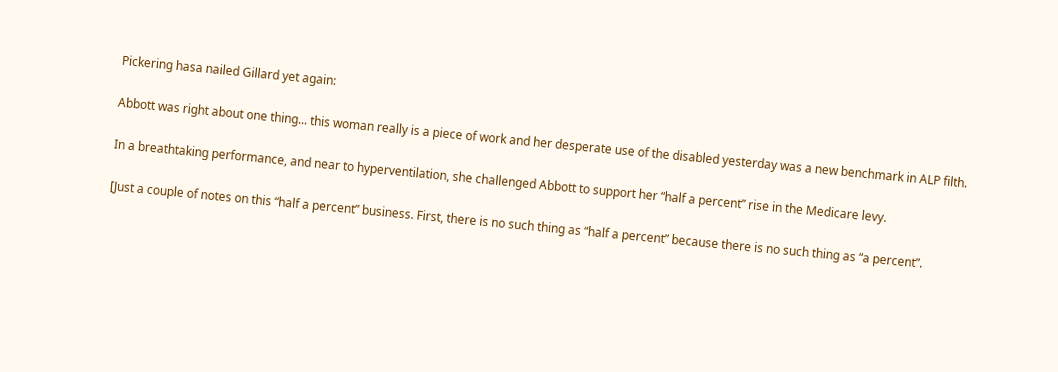Pickering hasa nailed Gillard yet again:

Abbott was right about one thing... this woman really is a piece of work and her desperate use of the disabled yesterday was a new benchmark in ALP filth.

In a breathtaking performance, and near to hyperventilation, she challenged Abbott to support her “half a percent” rise in the Medicare levy.

[Just a couple of notes on this “half a percent” business. First, there is no such thing as “half a percent” because there is no such thing as “a percent”.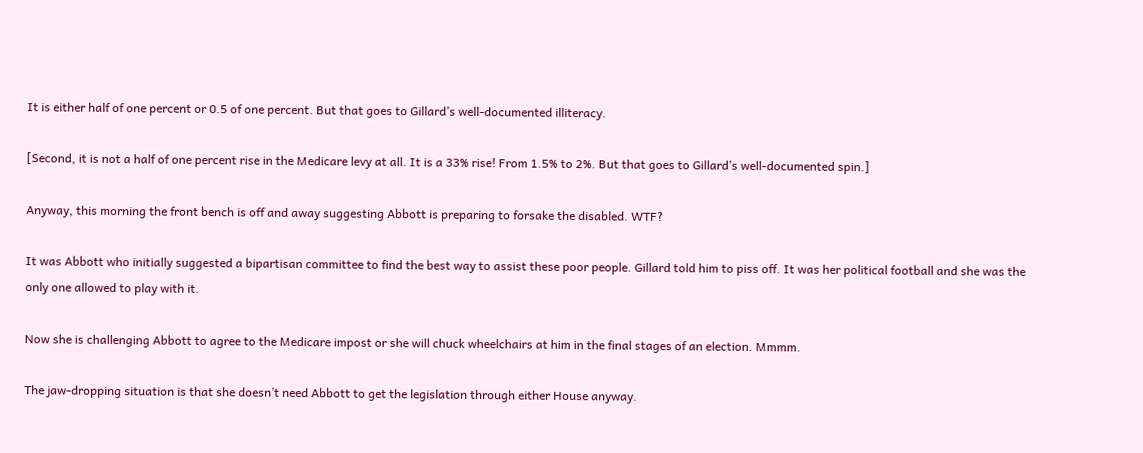It is either half of one percent or 0.5 of one percent. But that goes to Gillard’s well-documented illiteracy.

[Second, it is not a half of one percent rise in the Medicare levy at all. It is a 33% rise! From 1.5% to 2%. But that goes to Gillard’s well-documented spin.]

Anyway, this morning the front bench is off and away suggesting Abbott is preparing to forsake the disabled. WTF?

It was Abbott who initially suggested a bipartisan committee to find the best way to assist these poor people. Gillard told him to piss off. It was her political football and she was the only one allowed to play with it.

Now she is challenging Abbott to agree to the Medicare impost or she will chuck wheelchairs at him in the final stages of an election. Mmmm.

The jaw-dropping situation is that she doesn’t need Abbott to get the legislation through either House anyway.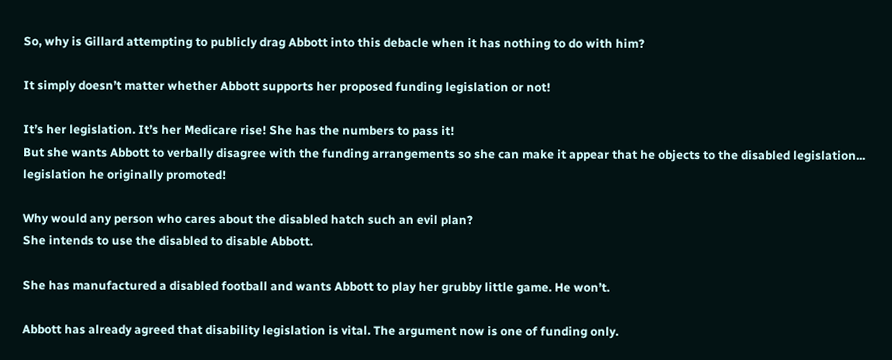So, why is Gillard attempting to publicly drag Abbott into this debacle when it has nothing to do with him?

It simply doesn’t matter whether Abbott supports her proposed funding legislation or not!

It’s her legislation. It’s her Medicare rise! She has the numbers to pass it!
But she wants Abbott to verbally disagree with the funding arrangements so she can make it appear that he objects to the disabled legislation... legislation he originally promoted!

Why would any person who cares about the disabled hatch such an evil plan?
She intends to use the disabled to disable Abbott.

She has manufactured a disabled football and wants Abbott to play her grubby little game. He won’t.

Abbott has already agreed that disability legislation is vital. The argument now is one of funding only.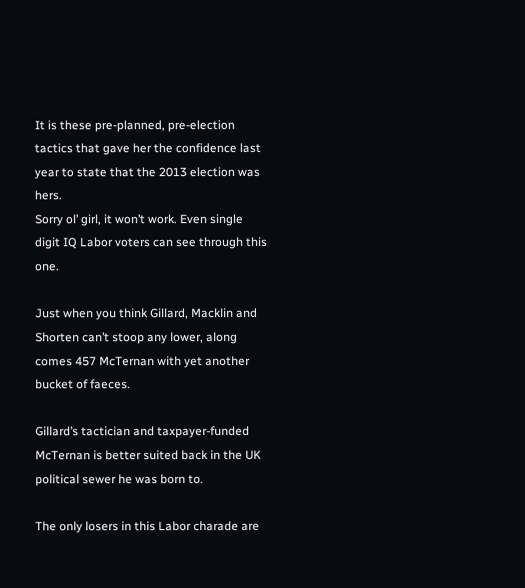It is these pre-planned, pre-election tactics that gave her the confidence last year to state that the 2013 election was hers.
Sorry ol’ girl, it won’t work. Even single digit IQ Labor voters can see through this one.

Just when you think Gillard, Macklin and Shorten can’t stoop any lower, along comes 457 McTernan with yet another bucket of faeces.

Gillard’s tactician and taxpayer-funded McTernan is better suited back in the UK political sewer he was born to.

The only losers in this Labor charade are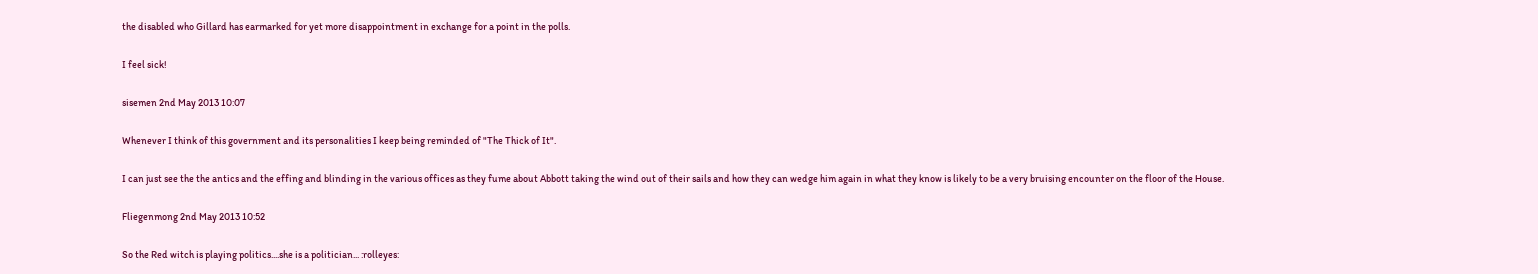the disabled who Gillard has earmarked for yet more disappointment in exchange for a point in the polls.

I feel sick!

sisemen 2nd May 2013 10:07

Whenever I think of this government and its personalities I keep being reminded of "The Thick of It".

I can just see the the antics and the effing and blinding in the various offices as they fume about Abbott taking the wind out of their sails and how they can wedge him again in what they know is likely to be a very bruising encounter on the floor of the House.

Fliegenmong 2nd May 2013 10:52

So the Red witch is playing politics....she is a politician... :rolleyes: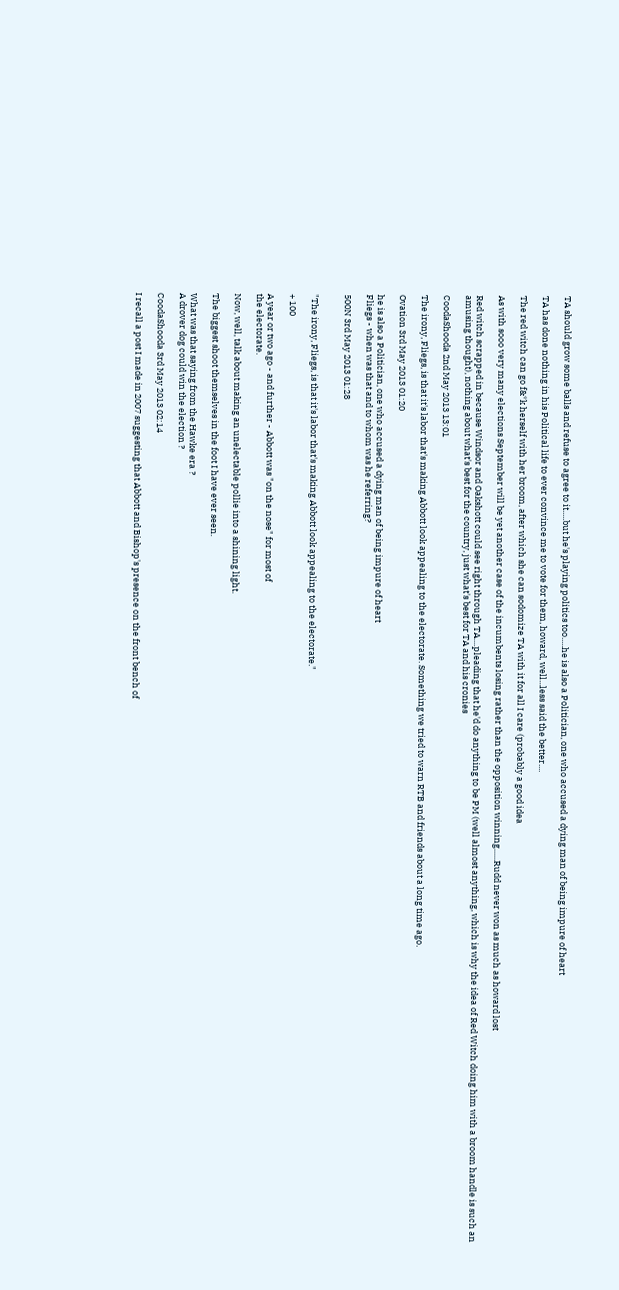TA should grow some balls and refuse to agree to it.....but he's playing politics too.....he is also a Politician, one who accused a dying man of being impure of heart

TA has done nothing in his Political life to ever convince me to vote for them, howard, well...less said the better....

The red witch can go f&*k herself with her broom, after which she can sodomize TA with it for all I care (probably a good idea

As with sooo very many elections September will be yet another case of the incumbents losing rather than the opposition winning......Rudd never won as much as howard lost

Red witch scrapped in because Windsor and Oakshott could see right through TA....pleading that he'd do anything to be PM (well almost anything, which is why the idea of Red Witch doing him with a broom handle is such an amusing thought), nothing about what's best for the country, just what's best for TA and his cronies

CoodaShooda 2nd May 2013 13:01

The irony, Fliegs, is that it's labor that's making Abbott look appealing to the electorate. Something we tried to warn RTB and friends about a long time ago.

Ovation 3rd May 2013 01:20

he is also a Politician, one who accused a dying man of being impure of heart
Fliegs - when was that and to whom was he referring?

500N 3rd May 2013 01:28


"The irony, Fliegs, is that it's labor that's making Abbott look appealing to the electorate."

+ 100

A year or two ago - and further - Abbott was "on the nose" for most of
the electorate.

Now, well, talk about making an unelectable pollie into a shining light.

The biggest shoot themselves in the foot I have ever seen.

What was that saying from the Hawke era ?
A drover dog could win the election ?

CoodaShooda 3rd May 2013 02:14

I recall a post I made in 2007 suggesting that Abbott and Bishop's presence on the front bench of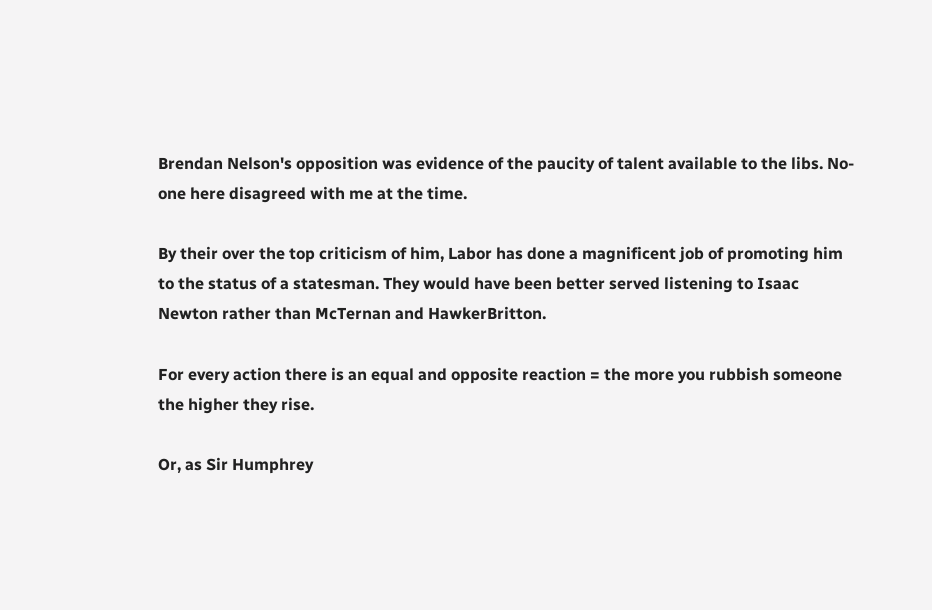Brendan Nelson's opposition was evidence of the paucity of talent available to the libs. No-one here disagreed with me at the time.

By their over the top criticism of him, Labor has done a magnificent job of promoting him to the status of a statesman. They would have been better served listening to Isaac Newton rather than McTernan and HawkerBritton.

For every action there is an equal and opposite reaction = the more you rubbish someone the higher they rise.

Or, as Sir Humphrey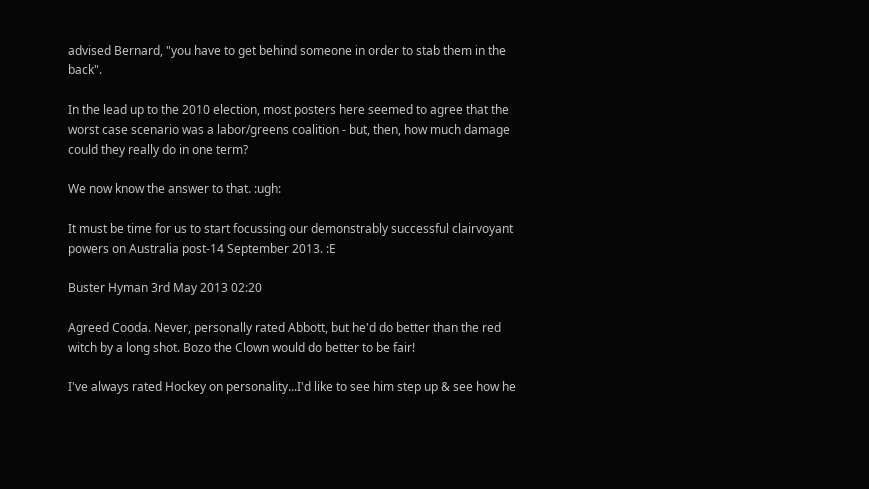advised Bernard, "you have to get behind someone in order to stab them in the back".

In the lead up to the 2010 election, most posters here seemed to agree that the worst case scenario was a labor/greens coalition - but, then, how much damage could they really do in one term?

We now know the answer to that. :ugh:

It must be time for us to start focussing our demonstrably successful clairvoyant powers on Australia post-14 September 2013. :E

Buster Hyman 3rd May 2013 02:20

Agreed Cooda. Never, personally rated Abbott, but he'd do better than the red witch by a long shot. Bozo the Clown would do better to be fair!

I've always rated Hockey on personality...I'd like to see him step up & see how he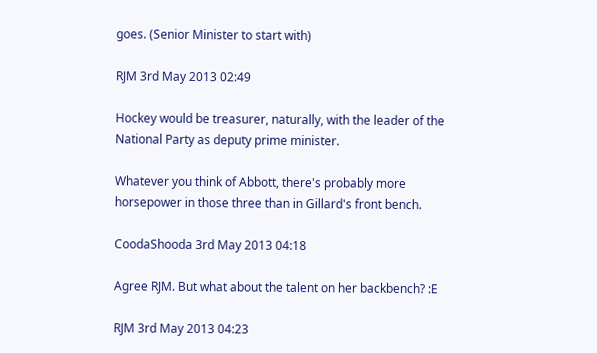goes. (Senior Minister to start with)

RJM 3rd May 2013 02:49

Hockey would be treasurer, naturally, with the leader of the National Party as deputy prime minister.

Whatever you think of Abbott, there's probably more horsepower in those three than in Gillard's front bench.

CoodaShooda 3rd May 2013 04:18

Agree RJM. But what about the talent on her backbench? :E

RJM 3rd May 2013 04:23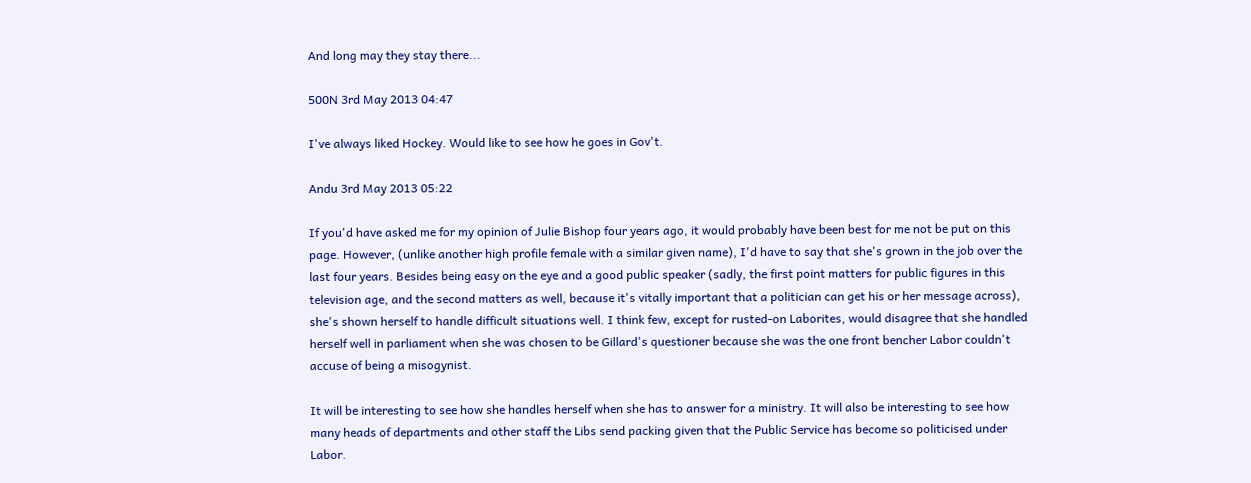And long may they stay there...

500N 3rd May 2013 04:47

I've always liked Hockey. Would like to see how he goes in Gov't.

Andu 3rd May 2013 05:22

If you'd have asked me for my opinion of Julie Bishop four years ago, it would probably have been best for me not be put on this page. However, (unlike another high profile female with a similar given name), I'd have to say that she's grown in the job over the last four years. Besides being easy on the eye and a good public speaker (sadly, the first point matters for public figures in this television age, and the second matters as well, because it's vitally important that a politician can get his or her message across), she's shown herself to handle difficult situations well. I think few, except for rusted-on Laborites, would disagree that she handled herself well in parliament when she was chosen to be Gillard's questioner because she was the one front bencher Labor couldn't accuse of being a misogynist.

It will be interesting to see how she handles herself when she has to answer for a ministry. It will also be interesting to see how many heads of departments and other staff the Libs send packing given that the Public Service has become so politicised under Labor.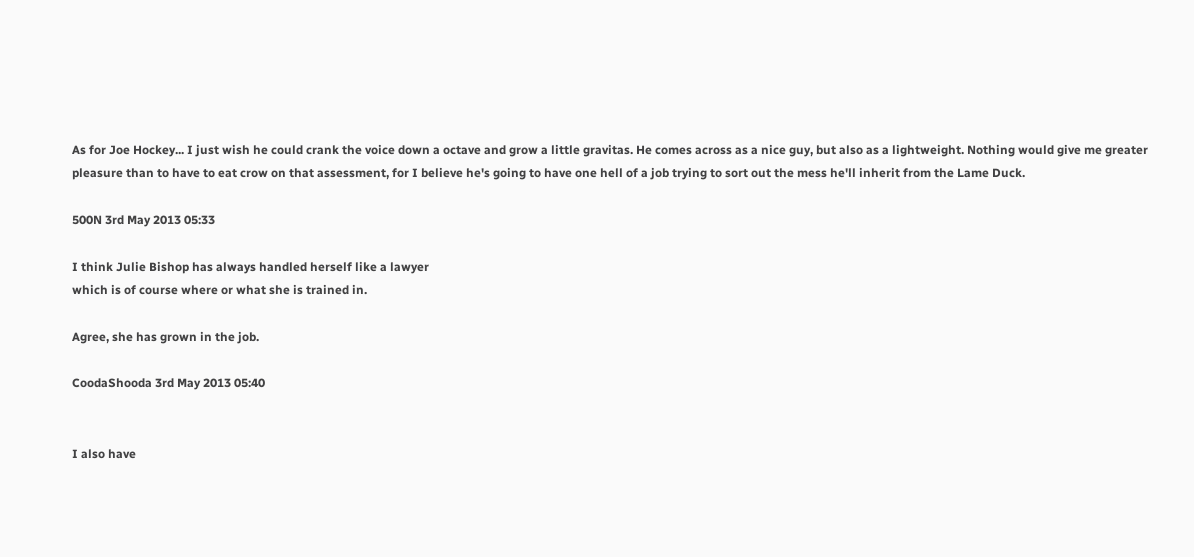As for Joe Hockey... I just wish he could crank the voice down a octave and grow a little gravitas. He comes across as a nice guy, but also as a lightweight. Nothing would give me greater pleasure than to have to eat crow on that assessment, for I believe he's going to have one hell of a job trying to sort out the mess he'll inherit from the Lame Duck.

500N 3rd May 2013 05:33

I think Julie Bishop has always handled herself like a lawyer
which is of course where or what she is trained in.

Agree, she has grown in the job.

CoodaShooda 3rd May 2013 05:40


I also have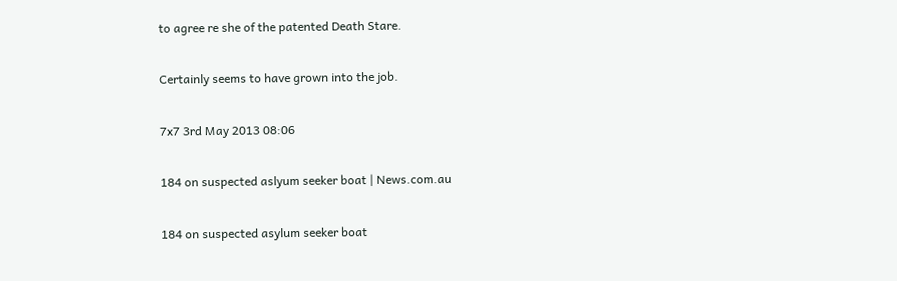to agree re she of the patented Death Stare.

Certainly seems to have grown into the job.

7x7 3rd May 2013 08:06

184 on suspected aslyum seeker boat | News.com.au

184 on suspected asylum seeker boat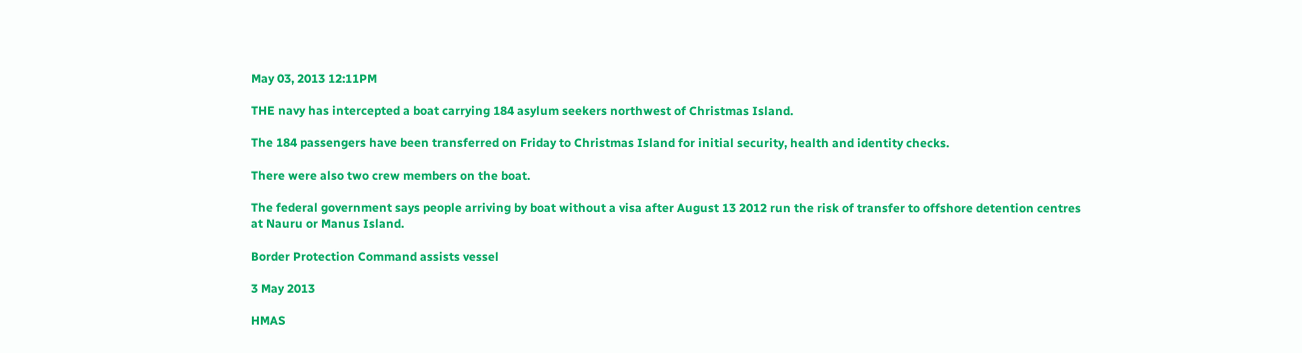May 03, 2013 12:11PM

THE navy has intercepted a boat carrying 184 asylum seekers northwest of Christmas Island.

The 184 passengers have been transferred on Friday to Christmas Island for initial security, health and identity checks.

There were also two crew members on the boat.

The federal government says people arriving by boat without a visa after August 13 2012 run the risk of transfer to offshore detention centres at Nauru or Manus Island.

Border Protection Command assists vessel

3 May 2013

HMAS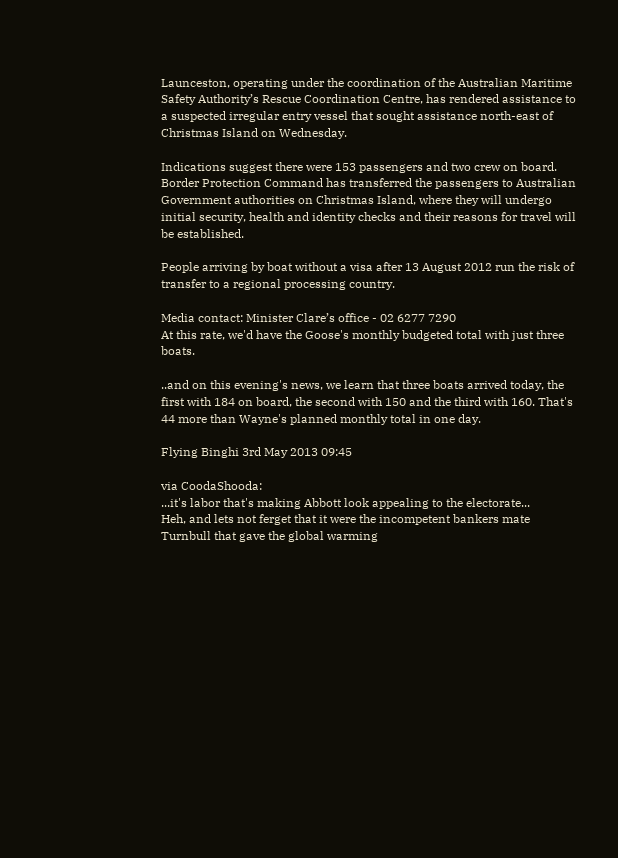Launceston, operating under the coordination of the Australian Maritime Safety Authority’s Rescue Coordination Centre, has rendered assistance to a suspected irregular entry vessel that sought assistance north-east of Christmas Island on Wednesday.

Indications suggest there were 153 passengers and two crew on board.
Border Protection Command has transferred the passengers to Australian Government authorities on Christmas Island, where they will undergo initial security, health and identity checks and their reasons for travel will be established.

People arriving by boat without a visa after 13 August 2012 run the risk of transfer to a regional processing country.

Media contact: Minister Clare’s office - 02 6277 7290
At this rate, we'd have the Goose's monthly budgeted total with just three boats.

..and on this evening's news, we learn that three boats arrived today, the first with 184 on board, the second with 150 and the third with 160. That's 44 more than Wayne's planned monthly total in one day.

Flying Binghi 3rd May 2013 09:45

via CoodaShooda:
...it's labor that's making Abbott look appealing to the electorate...
Heh, and lets not ferget that it were the incompetent bankers mate Turnbull that gave the global warming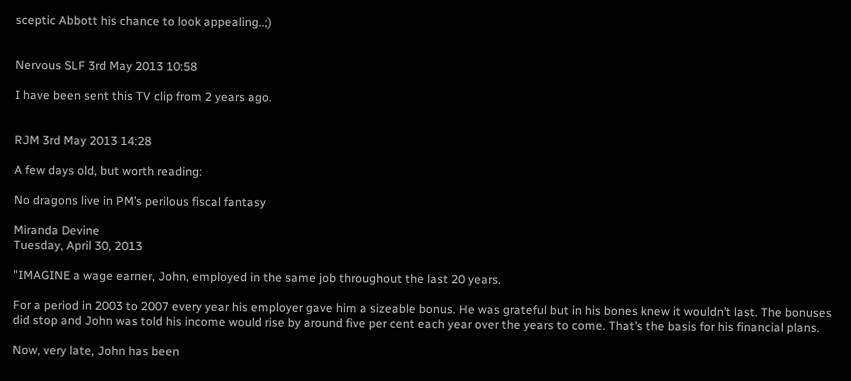sceptic Abbott his chance to look appealing..;)


Nervous SLF 3rd May 2013 10:58

I have been sent this TV clip from 2 years ago.


RJM 3rd May 2013 14:28

A few days old, but worth reading:

No dragons live in PM’s perilous fiscal fantasy

Miranda Devine
Tuesday, April 30, 2013

"IMAGINE a wage earner, John, employed in the same job throughout the last 20 years.

For a period in 2003 to 2007 every year his employer gave him a sizeable bonus. He was grateful but in his bones knew it wouldn’t last. The bonuses did stop and John was told his income would rise by around five per cent each year over the years to come. That’s the basis for his financial plans.

Now, very late, John has been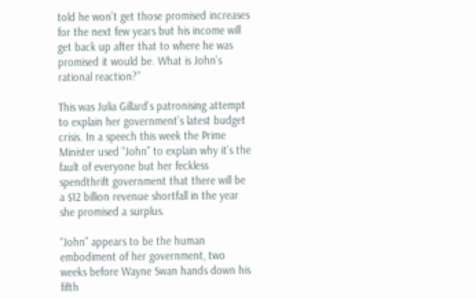told he won’t get those promised increases for the next few years but his income will get back up after that to where he was promised it would be. What is John’s rational reaction?”

This was Julia Gillard’s patronising attempt to explain her government’s latest budget crisis. In a speech this week the Prime Minister used “John” to explain why it’s the fault of everyone but her feckless spendthrift government that there will be a $12 billion revenue shortfall in the year she promised a surplus.

“John” appears to be the human embodiment of her government, two weeks before Wayne Swan hands down his fifth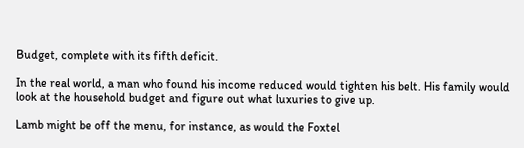Budget, complete with its fifth deficit.

In the real world, a man who found his income reduced would tighten his belt. His family would look at the household budget and figure out what luxuries to give up.

Lamb might be off the menu, for instance, as would the Foxtel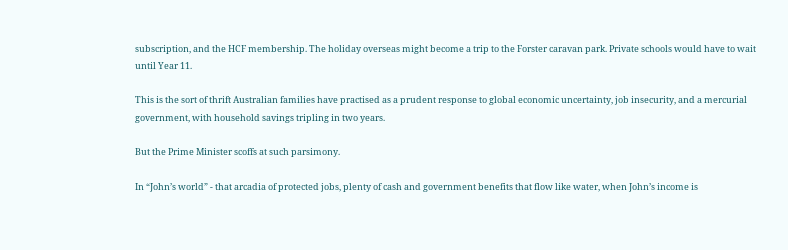subscription, and the HCF membership. The holiday overseas might become a trip to the Forster caravan park. Private schools would have to wait until Year 11.

This is the sort of thrift Australian families have practised as a prudent response to global economic uncertainty, job insecurity, and a mercurial government, with household savings tripling in two years.

But the Prime Minister scoffs at such parsimony.

In “John’s world” - that arcadia of protected jobs, plenty of cash and government benefits that flow like water, when John’s income is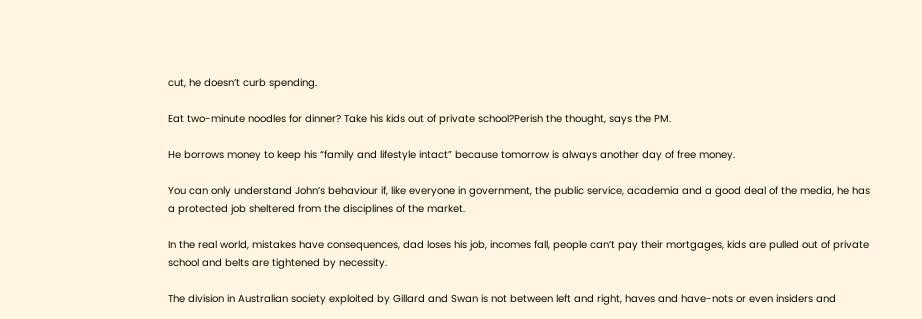cut, he doesn’t curb spending.

Eat two-minute noodles for dinner? Take his kids out of private school?Perish the thought, says the PM.

He borrows money to keep his “family and lifestyle intact” because tomorrow is always another day of free money.

You can only understand John’s behaviour if, like everyone in government, the public service, academia and a good deal of the media, he has a protected job sheltered from the disciplines of the market.

In the real world, mistakes have consequences, dad loses his job, incomes fall, people can’t pay their mortgages, kids are pulled out of private school and belts are tightened by necessity.

The division in Australian society exploited by Gillard and Swan is not between left and right, haves and have-nots or even insiders and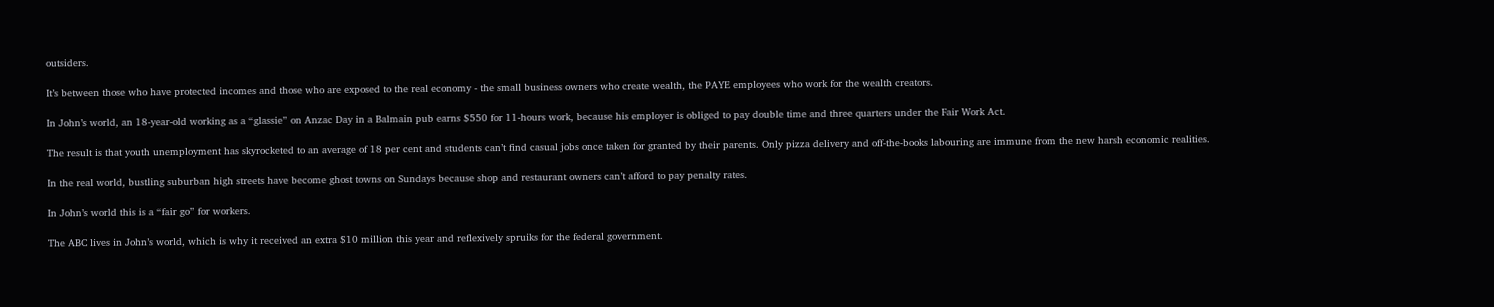outsiders.

It’s between those who have protected incomes and those who are exposed to the real economy - the small business owners who create wealth, the PAYE employees who work for the wealth creators.

In John’s world, an 18-year-old working as a “glassie” on Anzac Day in a Balmain pub earns $550 for 11-hours work, because his employer is obliged to pay double time and three quarters under the Fair Work Act.

The result is that youth unemployment has skyrocketed to an average of 18 per cent and students can’t find casual jobs once taken for granted by their parents. Only pizza delivery and off-the-books labouring are immune from the new harsh economic realities.

In the real world, bustling suburban high streets have become ghost towns on Sundays because shop and restaurant owners can’t afford to pay penalty rates.

In John’s world this is a “fair go” for workers.

The ABC lives in John’s world, which is why it received an extra $10 million this year and reflexively spruiks for the federal government.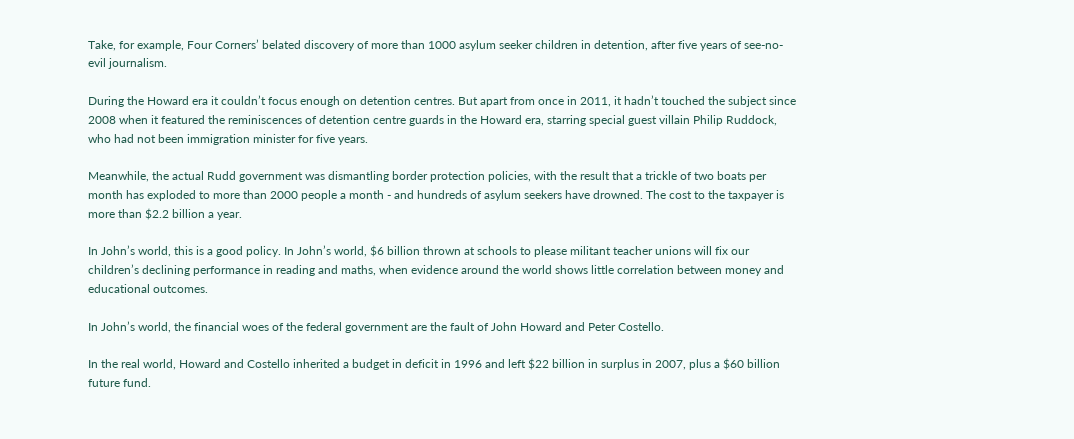Take, for example, Four Corners’ belated discovery of more than 1000 asylum seeker children in detention, after five years of see-no-evil journalism.

During the Howard era it couldn’t focus enough on detention centres. But apart from once in 2011, it hadn’t touched the subject since 2008 when it featured the reminiscences of detention centre guards in the Howard era, starring special guest villain Philip Ruddock, who had not been immigration minister for five years.

Meanwhile, the actual Rudd government was dismantling border protection policies, with the result that a trickle of two boats per month has exploded to more than 2000 people a month - and hundreds of asylum seekers have drowned. The cost to the taxpayer is more than $2.2 billion a year.

In John’s world, this is a good policy. In John’s world, $6 billion thrown at schools to please militant teacher unions will fix our children’s declining performance in reading and maths, when evidence around the world shows little correlation between money and educational outcomes.

In John’s world, the financial woes of the federal government are the fault of John Howard and Peter Costello.

In the real world, Howard and Costello inherited a budget in deficit in 1996 and left $22 billion in surplus in 2007, plus a $60 billion future fund.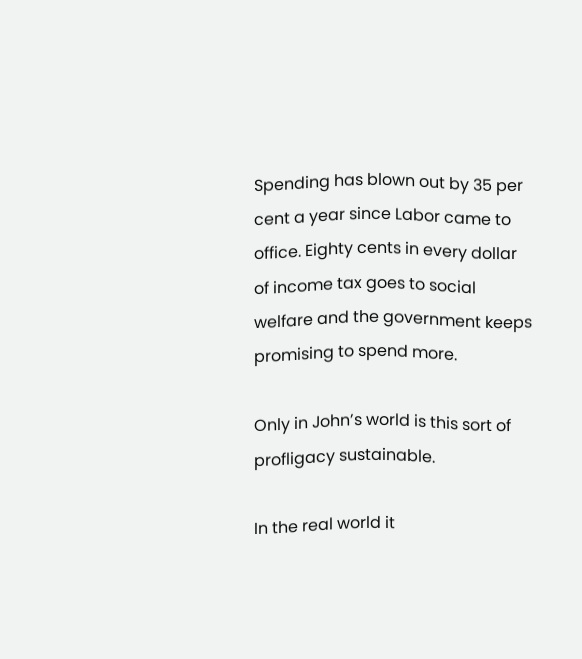Spending has blown out by 35 per cent a year since Labor came to office. Eighty cents in every dollar of income tax goes to social welfare and the government keeps promising to spend more.

Only in John’s world is this sort of profligacy sustainable.

In the real world it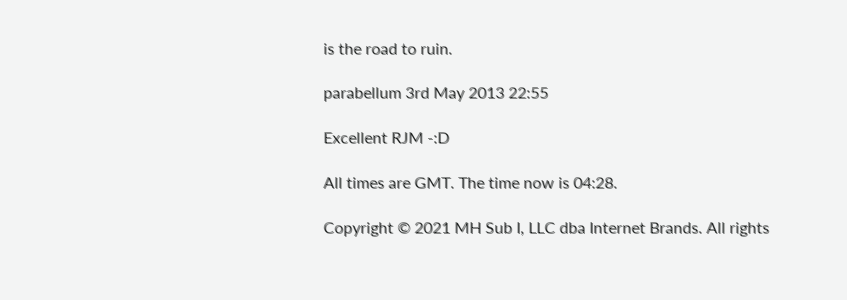is the road to ruin.

parabellum 3rd May 2013 22:55

Excellent RJM -:D

All times are GMT. The time now is 04:28.

Copyright © 2021 MH Sub I, LLC dba Internet Brands. All rights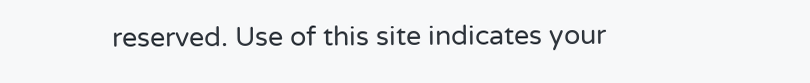reserved. Use of this site indicates your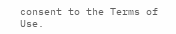consent to the Terms of Use.